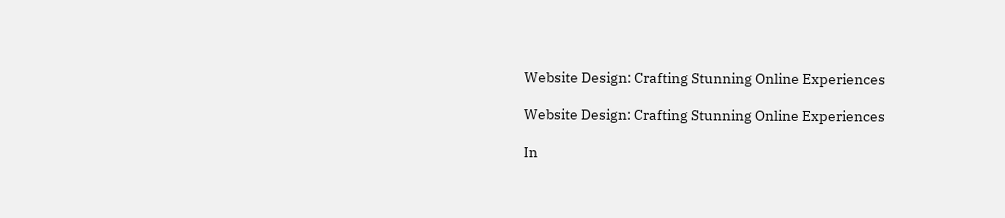Website Design: Crafting Stunning Online Experiences

Website Design: Crafting Stunning Online Experiences

In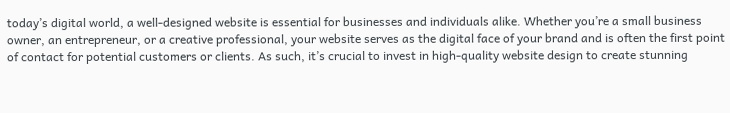today’s digital world, a well-designed website is essential for businesses and individuals alike. Whether you’re a small business owner, an entrepreneur, or a creative professional, your website serves as the digital face of your brand and is often the first point of contact for potential customers or clients. As such, it’s crucial to invest in high-quality website design to create stunning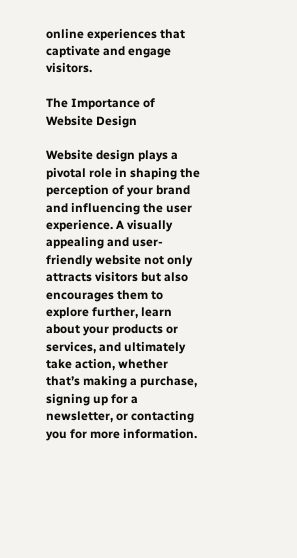online experiences that captivate and engage visitors.

The Importance of Website Design

Website design plays a pivotal role in shaping the perception of your brand and influencing the user experience. A visually appealing and user-friendly website not only attracts visitors but also encourages them to explore further, learn about your products or services, and ultimately take action, whether that’s making a purchase, signing up for a newsletter, or contacting you for more information.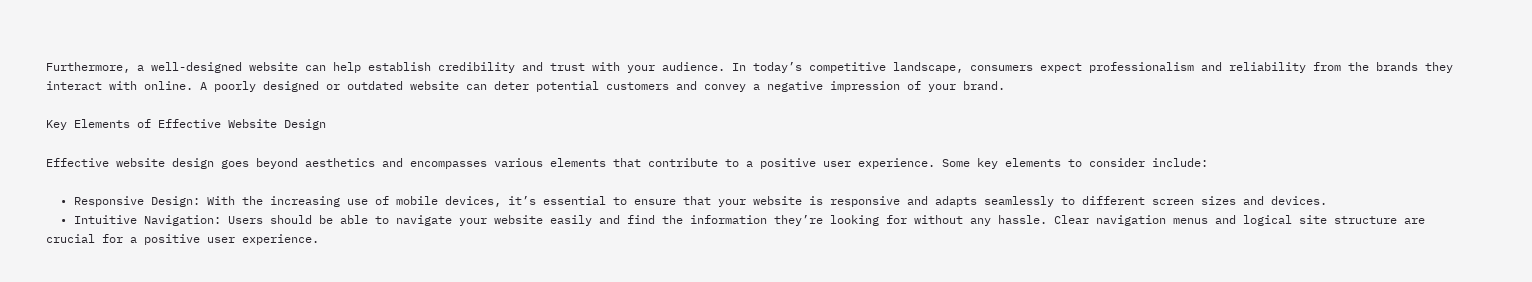Furthermore, a well-designed website can help establish credibility and trust with your audience. In today’s competitive landscape, consumers expect professionalism and reliability from the brands they interact with online. A poorly designed or outdated website can deter potential customers and convey a negative impression of your brand.

Key Elements of Effective Website Design

Effective website design goes beyond aesthetics and encompasses various elements that contribute to a positive user experience. Some key elements to consider include:

  • Responsive Design: With the increasing use of mobile devices, it’s essential to ensure that your website is responsive and adapts seamlessly to different screen sizes and devices.
  • Intuitive Navigation: Users should be able to navigate your website easily and find the information they’re looking for without any hassle. Clear navigation menus and logical site structure are crucial for a positive user experience.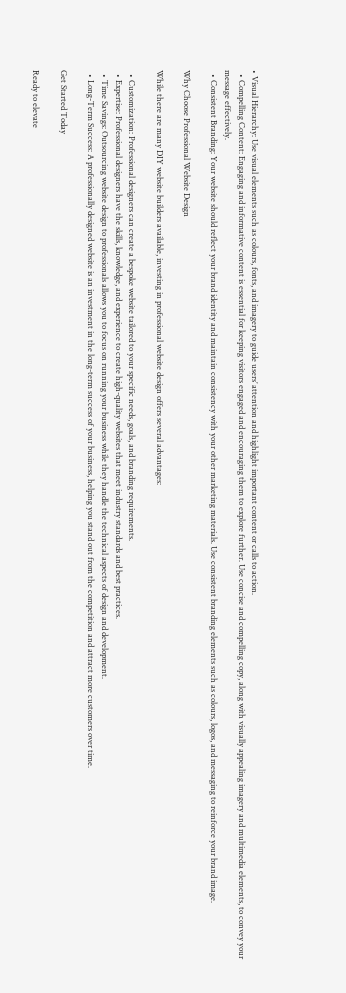• Visual Hierarchy: Use visual elements such as colours, fonts, and imagery to guide users’ attention and highlight important content or calls to action.
  • Compelling Content: Engaging and informative content is essential for keeping visitors engaged and encouraging them to explore further. Use concise and compelling copy, along with visually appealing imagery and multimedia elements, to convey your message effectively.
  • Consistent Branding: Your website should reflect your brand identity and maintain consistency with your other marketing materials. Use consistent branding elements such as colours, logos, and messaging to reinforce your brand image.

Why Choose Professional Website Design

While there are many DIY website builders available, investing in professional website design offers several advantages:

  • Customization: Professional designers can create a bespoke website tailored to your specific needs, goals, and branding requirements.
  • Expertise: Professional designers have the skills, knowledge, and experience to create high-quality websites that meet industry standards and best practices.
  • Time Savings: Outsourcing website design to professionals allows you to focus on running your business while they handle the technical aspects of design and development.
  • Long-Term Success: A professionally designed website is an investment in the long-term success of your business, helping you stand out from the competition and attract more customers over time.

Get Started Today

Ready to elevate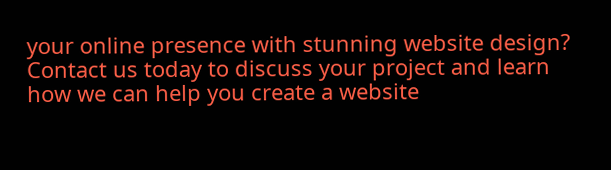your online presence with stunning website design? Contact us today to discuss your project and learn how we can help you create a website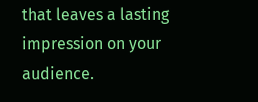that leaves a lasting impression on your audience.